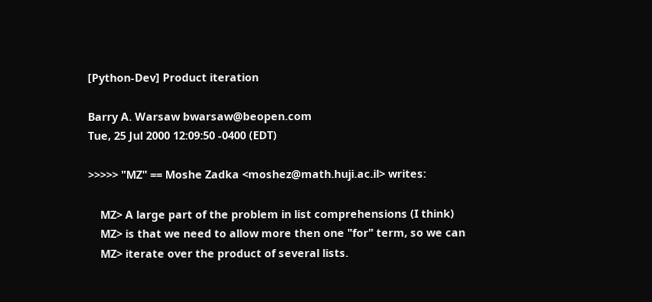[Python-Dev] Product iteration

Barry A. Warsaw bwarsaw@beopen.com
Tue, 25 Jul 2000 12:09:50 -0400 (EDT)

>>>>> "MZ" == Moshe Zadka <moshez@math.huji.ac.il> writes:

    MZ> A large part of the problem in list comprehensions (I think)
    MZ> is that we need to allow more then one "for" term, so we can
    MZ> iterate over the product of several lists.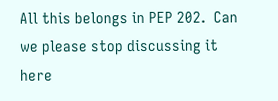All this belongs in PEP 202.  Can we please stop discussing it here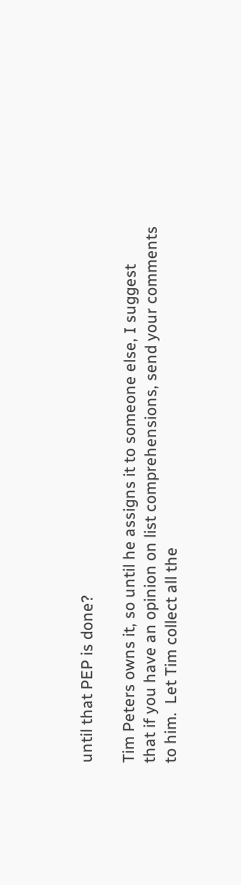until that PEP is done?

Tim Peters owns it, so until he assigns it to someone else, I suggest
that if you have an opinion on list comprehensions, send your comments
to him.  Let Tim collect all the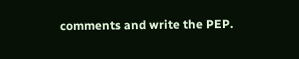comments and write the PEP.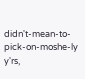didn't-mean-to-pick-on-moshe-ly y'rs,